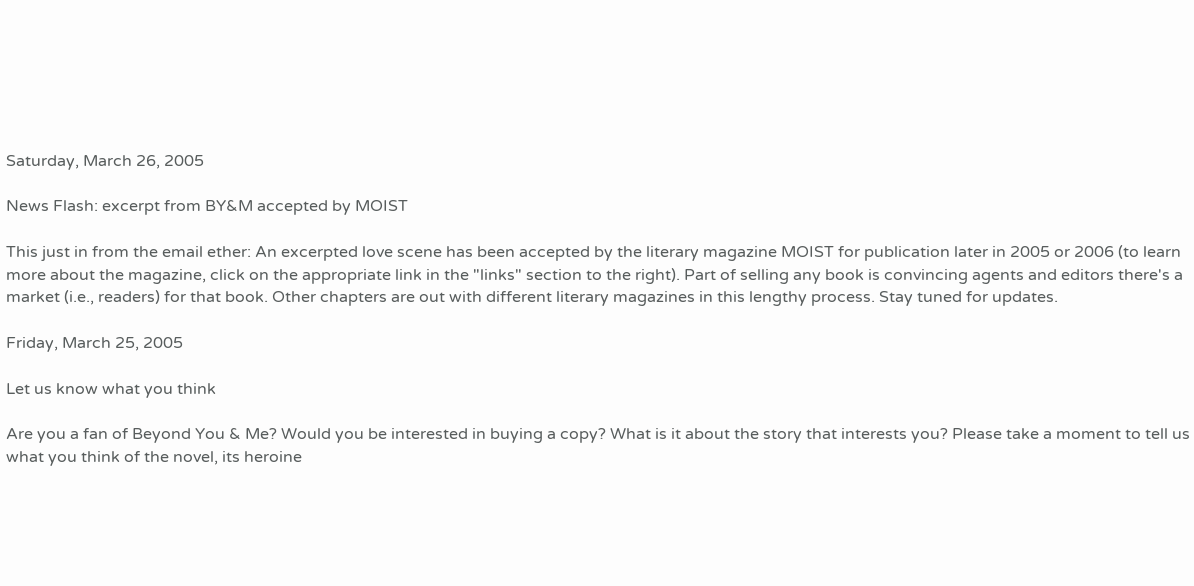Saturday, March 26, 2005

News Flash: excerpt from BY&M accepted by MOIST

This just in from the email ether: An excerpted love scene has been accepted by the literary magazine MOIST for publication later in 2005 or 2006 (to learn more about the magazine, click on the appropriate link in the "links" section to the right). Part of selling any book is convincing agents and editors there's a market (i.e., readers) for that book. Other chapters are out with different literary magazines in this lengthy process. Stay tuned for updates.

Friday, March 25, 2005

Let us know what you think

Are you a fan of Beyond You & Me? Would you be interested in buying a copy? What is it about the story that interests you? Please take a moment to tell us what you think of the novel, its heroine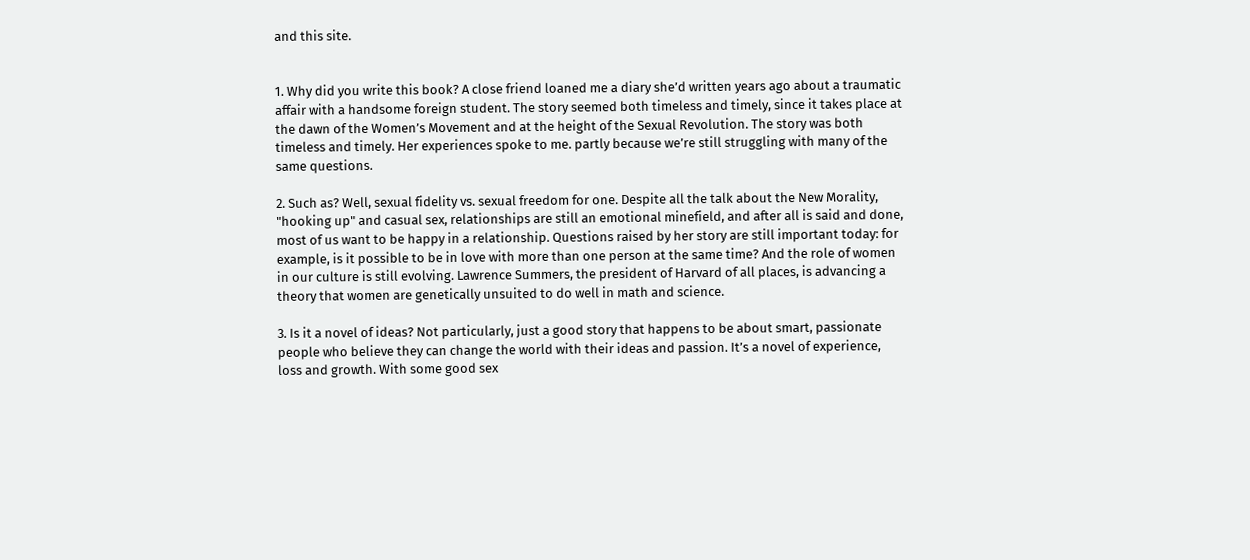and this site.


1. Why did you write this book? A close friend loaned me a diary she’d written years ago about a traumatic affair with a handsome foreign student. The story seemed both timeless and timely, since it takes place at the dawn of the Women’s Movement and at the height of the Sexual Revolution. The story was both timeless and timely. Her experiences spoke to me. partly because we’re still struggling with many of the same questions.

2. Such as? Well, sexual fidelity vs. sexual freedom for one. Despite all the talk about the New Morality, "hooking up" and casual sex, relationships are still an emotional minefield, and after all is said and done, most of us want to be happy in a relationship. Questions raised by her story are still important today: for example, is it possible to be in love with more than one person at the same time? And the role of women in our culture is still evolving. Lawrence Summers, the president of Harvard of all places, is advancing a theory that women are genetically unsuited to do well in math and science.

3. Is it a novel of ideas? Not particularly, just a good story that happens to be about smart, passionate people who believe they can change the world with their ideas and passion. It’s a novel of experience, loss and growth. With some good sex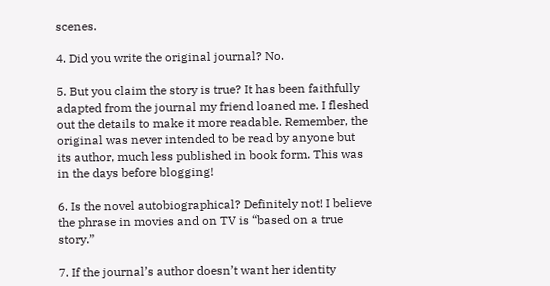scenes.

4. Did you write the original journal? No.

5. But you claim the story is true? It has been faithfully adapted from the journal my friend loaned me. I fleshed out the details to make it more readable. Remember, the original was never intended to be read by anyone but its author, much less published in book form. This was in the days before blogging!

6. Is the novel autobiographical? Definitely not! I believe the phrase in movies and on TV is “based on a true story.”

7. If the journal’s author doesn’t want her identity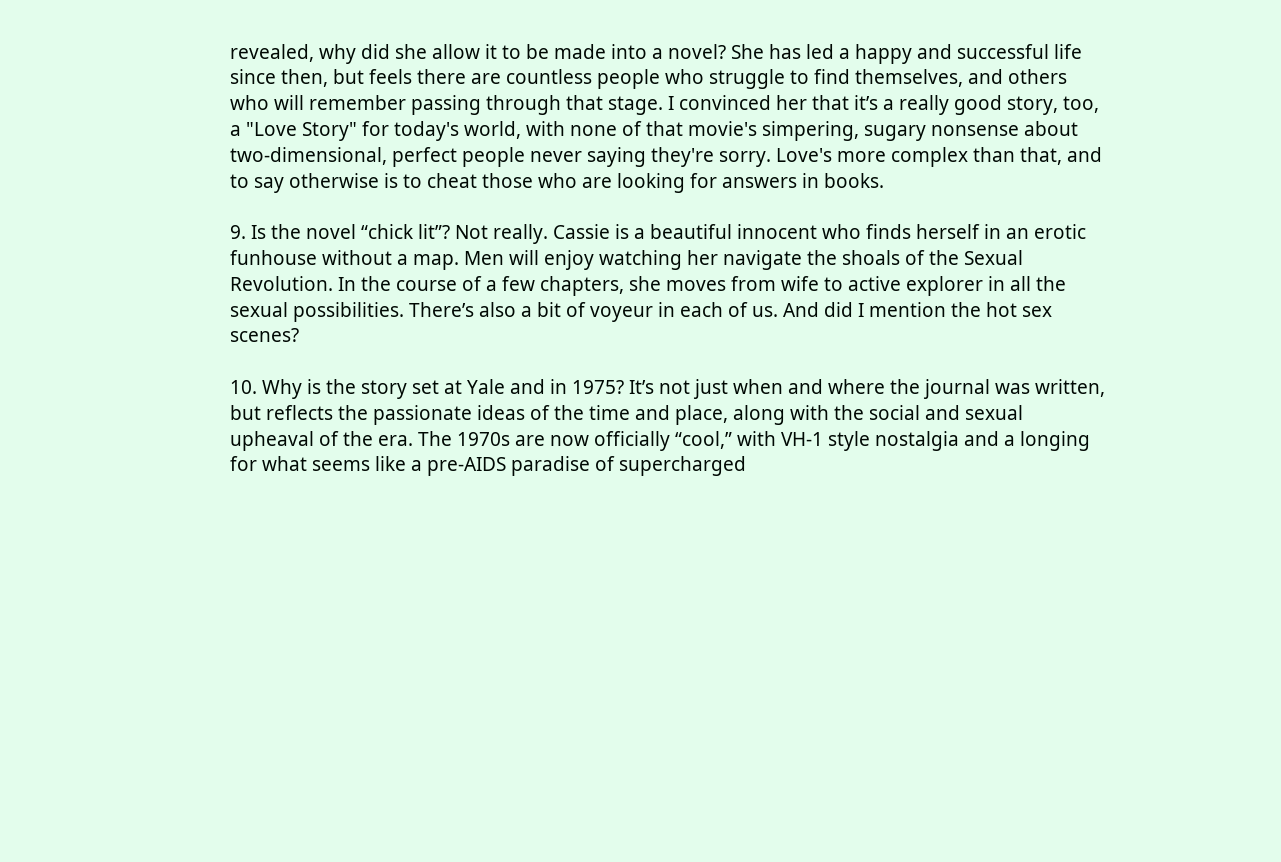revealed, why did she allow it to be made into a novel? She has led a happy and successful life since then, but feels there are countless people who struggle to find themselves, and others who will remember passing through that stage. I convinced her that it’s a really good story, too, a "Love Story" for today's world, with none of that movie's simpering, sugary nonsense about two-dimensional, perfect people never saying they're sorry. Love's more complex than that, and to say otherwise is to cheat those who are looking for answers in books.

9. Is the novel “chick lit”? Not really. Cassie is a beautiful innocent who finds herself in an erotic funhouse without a map. Men will enjoy watching her navigate the shoals of the Sexual Revolution. In the course of a few chapters, she moves from wife to active explorer in all the sexual possibilities. There’s also a bit of voyeur in each of us. And did I mention the hot sex scenes?

10. Why is the story set at Yale and in 1975? It’s not just when and where the journal was written, but reflects the passionate ideas of the time and place, along with the social and sexual upheaval of the era. The 1970s are now officially “cool,” with VH-1 style nostalgia and a longing for what seems like a pre-AIDS paradise of supercharged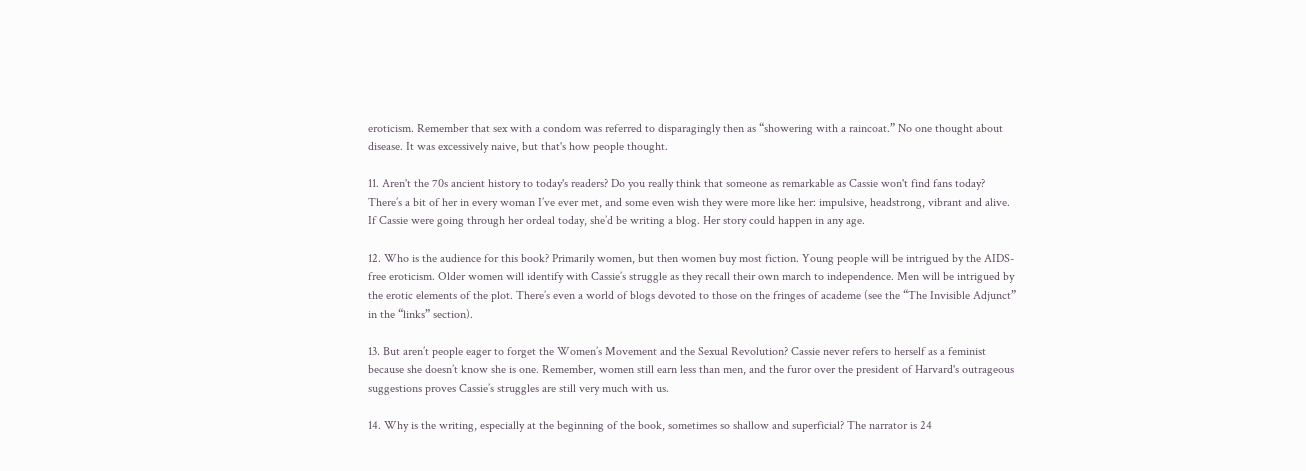eroticism. Remember that sex with a condom was referred to disparagingly then as “showering with a raincoat.” No one thought about disease. It was excessively naive, but that's how people thought.

11. Aren't the 70s ancient history to today's readers? Do you really think that someone as remarkable as Cassie won't find fans today? There’s a bit of her in every woman I’ve ever met, and some even wish they were more like her: impulsive, headstrong, vibrant and alive. If Cassie were going through her ordeal today, she’d be writing a blog. Her story could happen in any age.

12. Who is the audience for this book? Primarily women, but then women buy most fiction. Young people will be intrigued by the AIDS-free eroticism. Older women will identify with Cassie’s struggle as they recall their own march to independence. Men will be intrigued by the erotic elements of the plot. There’s even a world of blogs devoted to those on the fringes of academe (see the “The Invisible Adjunct” in the “links” section).

13. But aren’t people eager to forget the Women’s Movement and the Sexual Revolution? Cassie never refers to herself as a feminist because she doesn’t know she is one. Remember, women still earn less than men, and the furor over the president of Harvard's outrageous suggestions proves Cassie’s struggles are still very much with us.

14. Why is the writing, especially at the beginning of the book, sometimes so shallow and superficial? The narrator is 24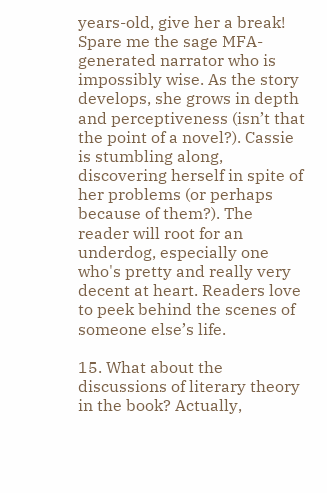years-old, give her a break! Spare me the sage MFA-generated narrator who is impossibly wise. As the story develops, she grows in depth and perceptiveness (isn’t that the point of a novel?). Cassie is stumbling along, discovering herself in spite of her problems (or perhaps because of them?). The reader will root for an underdog, especially one who's pretty and really very decent at heart. Readers love to peek behind the scenes of someone else’s life.

15. What about the discussions of literary theory in the book? Actually,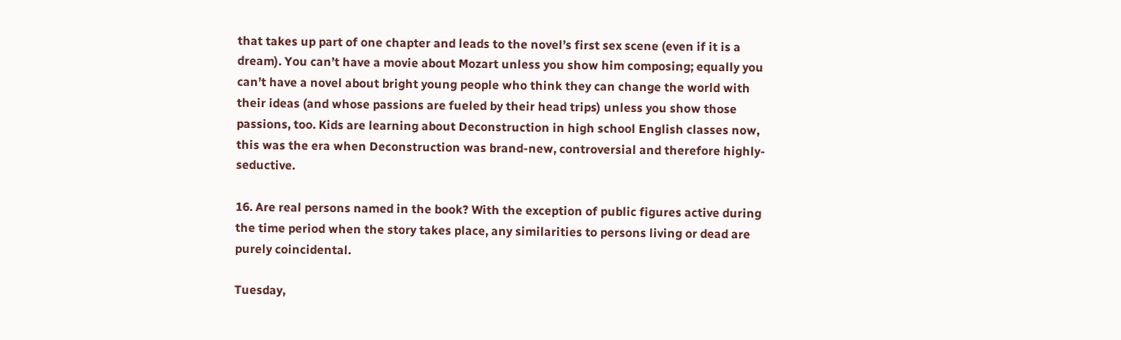that takes up part of one chapter and leads to the novel’s first sex scene (even if it is a dream). You can’t have a movie about Mozart unless you show him composing; equally you can’t have a novel about bright young people who think they can change the world with their ideas (and whose passions are fueled by their head trips) unless you show those passions, too. Kids are learning about Deconstruction in high school English classes now, this was the era when Deconstruction was brand-new, controversial and therefore highly-seductive.

16. Are real persons named in the book? With the exception of public figures active during the time period when the story takes place, any similarities to persons living or dead are purely coincidental.

Tuesday,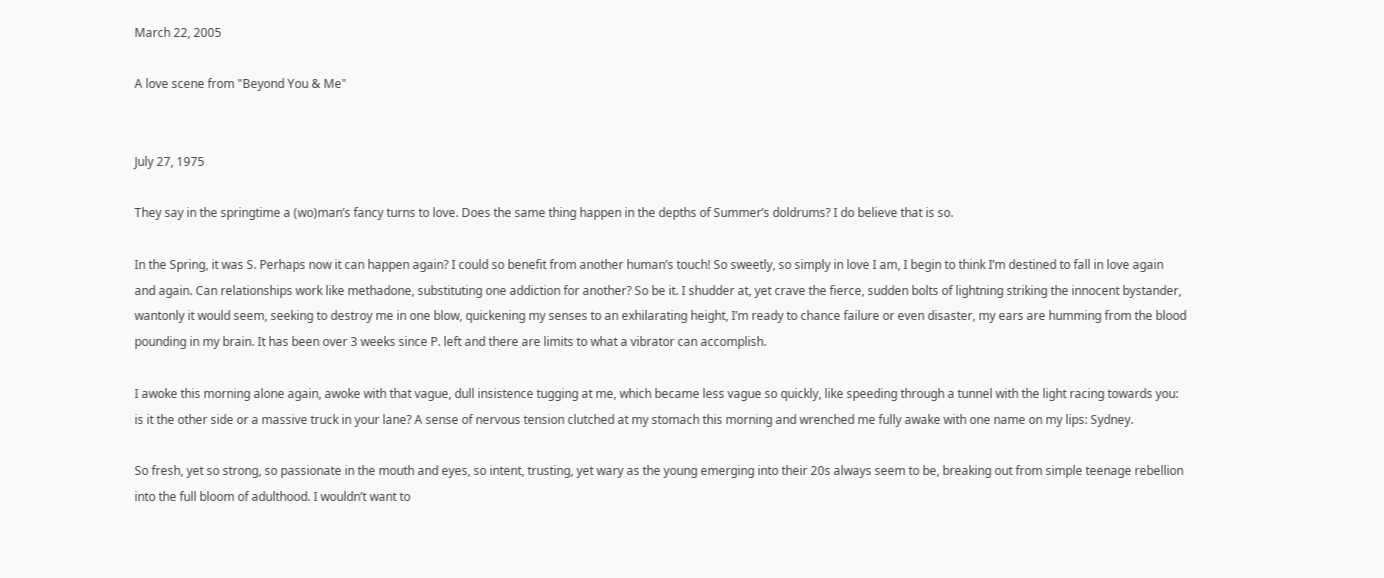March 22, 2005

A love scene from "Beyond You & Me"


July 27, 1975

They say in the springtime a (wo)man’s fancy turns to love. Does the same thing happen in the depths of Summer’s doldrums? I do believe that is so.

In the Spring, it was S. Perhaps now it can happen again? I could so benefit from another human’s touch! So sweetly, so simply in love I am, I begin to think I’m destined to fall in love again and again. Can relationships work like methadone, substituting one addiction for another? So be it. I shudder at, yet crave the fierce, sudden bolts of lightning striking the innocent bystander, wantonly it would seem, seeking to destroy me in one blow, quickening my senses to an exhilarating height, I’m ready to chance failure or even disaster, my ears are humming from the blood pounding in my brain. It has been over 3 weeks since P. left and there are limits to what a vibrator can accomplish.

I awoke this morning alone again, awoke with that vague, dull insistence tugging at me, which became less vague so quickly, like speeding through a tunnel with the light racing towards you: is it the other side or a massive truck in your lane? A sense of nervous tension clutched at my stomach this morning and wrenched me fully awake with one name on my lips: Sydney.

So fresh, yet so strong, so passionate in the mouth and eyes, so intent, trusting, yet wary as the young emerging into their 20s always seem to be, breaking out from simple teenage rebellion into the full bloom of adulthood. I wouldn’t want to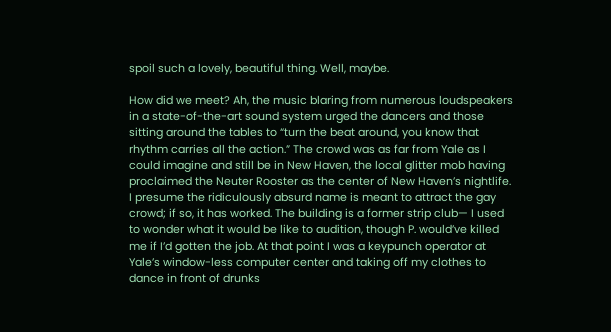spoil such a lovely, beautiful thing. Well, maybe.

How did we meet? Ah, the music blaring from numerous loudspeakers in a state-of-the-art sound system urged the dancers and those sitting around the tables to “turn the beat around, you know that rhythm carries all the action.” The crowd was as far from Yale as I could imagine and still be in New Haven, the local glitter mob having proclaimed the Neuter Rooster as the center of New Haven’s nightlife. I presume the ridiculously absurd name is meant to attract the gay crowd; if so, it has worked. The building is a former strip club— I used to wonder what it would be like to audition, though P. would’ve killed me if I’d gotten the job. At that point I was a keypunch operator at Yale’s window-less computer center and taking off my clothes to dance in front of drunks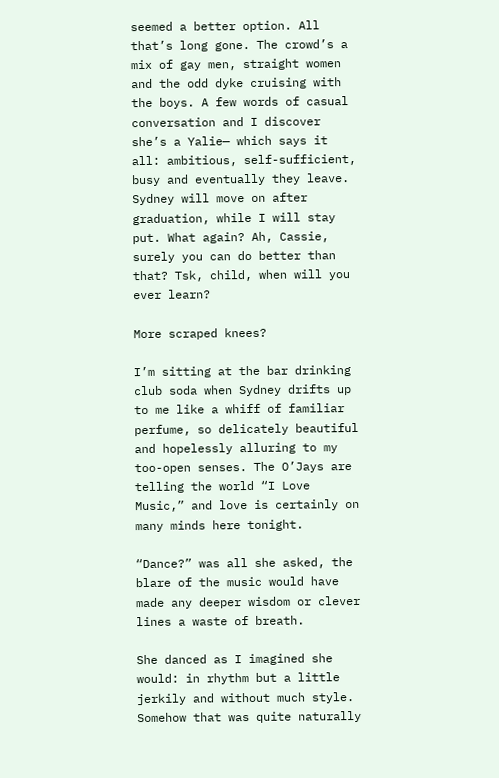seemed a better option. All that’s long gone. The crowd’s a mix of gay men, straight women and the odd dyke cruising with the boys. A few words of casual conversation and I discover she’s a Yalie— which says it all: ambitious, self-sufficient, busy and eventually they leave. Sydney will move on after graduation, while I will stay put. What again? Ah, Cassie, surely you can do better than that? Tsk, child, when will you ever learn?

More scraped knees?

I’m sitting at the bar drinking club soda when Sydney drifts up to me like a whiff of familiar perfume, so delicately beautiful and hopelessly alluring to my too-open senses. The O’Jays are telling the world “I Love Music,” and love is certainly on many minds here tonight.

“Dance?” was all she asked, the blare of the music would have made any deeper wisdom or clever lines a waste of breath.

She danced as I imagined she would: in rhythm but a little jerkily and without much style. Somehow that was quite naturally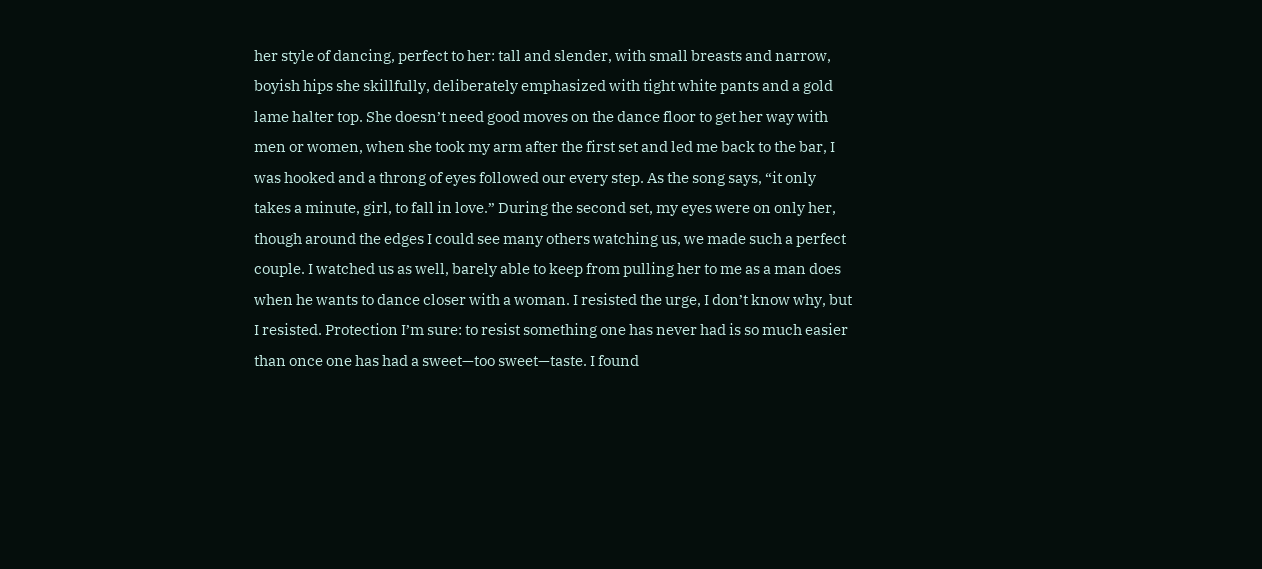her style of dancing, perfect to her: tall and slender, with small breasts and narrow, boyish hips she skillfully, deliberately emphasized with tight white pants and a gold lame halter top. She doesn’t need good moves on the dance floor to get her way with men or women, when she took my arm after the first set and led me back to the bar, I was hooked and a throng of eyes followed our every step. As the song says, “it only takes a minute, girl, to fall in love.” During the second set, my eyes were on only her, though around the edges I could see many others watching us, we made such a perfect couple. I watched us as well, barely able to keep from pulling her to me as a man does when he wants to dance closer with a woman. I resisted the urge, I don’t know why, but I resisted. Protection I’m sure: to resist something one has never had is so much easier than once one has had a sweet—too sweet—taste. I found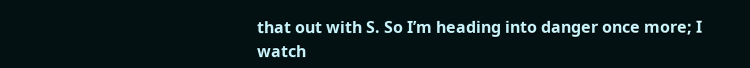that out with S. So I’m heading into danger once more; I watch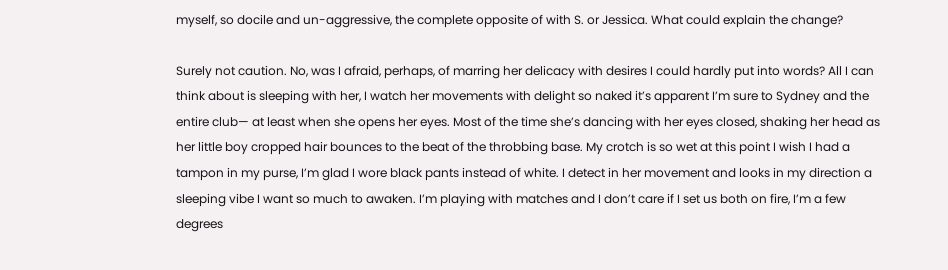myself, so docile and un-aggressive, the complete opposite of with S. or Jessica. What could explain the change?

Surely not caution. No, was I afraid, perhaps, of marring her delicacy with desires I could hardly put into words? All I can think about is sleeping with her, I watch her movements with delight so naked it’s apparent I’m sure to Sydney and the entire club— at least when she opens her eyes. Most of the time she’s dancing with her eyes closed, shaking her head as her little boy cropped hair bounces to the beat of the throbbing base. My crotch is so wet at this point I wish I had a tampon in my purse, I’m glad I wore black pants instead of white. I detect in her movement and looks in my direction a sleeping vibe I want so much to awaken. I’m playing with matches and I don’t care if I set us both on fire, I’m a few degrees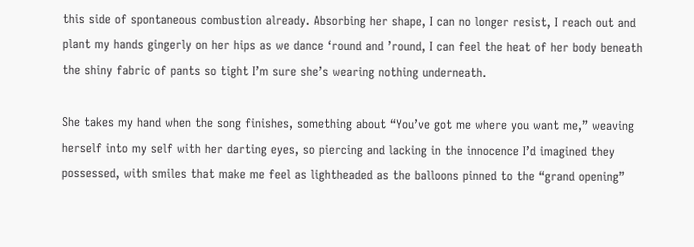this side of spontaneous combustion already. Absorbing her shape, I can no longer resist, I reach out and plant my hands gingerly on her hips as we dance ‘round and ’round, I can feel the heat of her body beneath the shiny fabric of pants so tight I’m sure she’s wearing nothing underneath.

She takes my hand when the song finishes, something about “You’ve got me where you want me,” weaving herself into my self with her darting eyes, so piercing and lacking in the innocence I’d imagined they possessed, with smiles that make me feel as lightheaded as the balloons pinned to the “grand opening”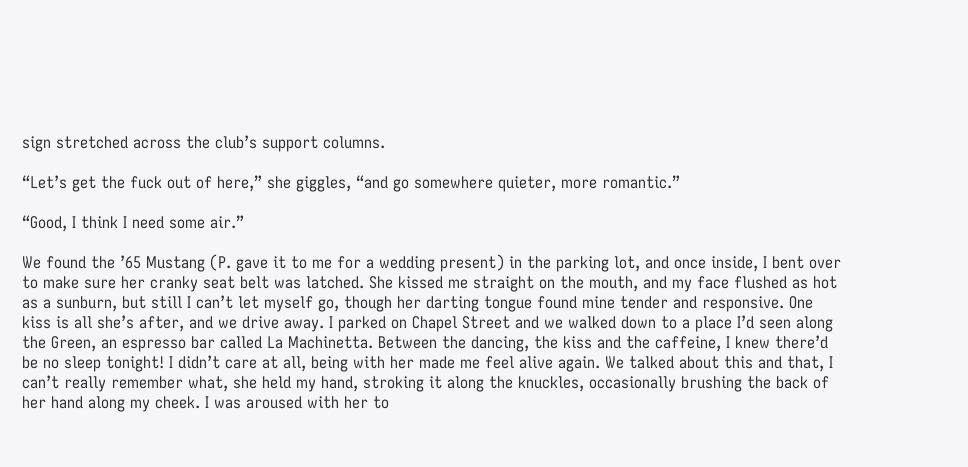sign stretched across the club’s support columns.

“Let’s get the fuck out of here,” she giggles, “and go somewhere quieter, more romantic.”

“Good, I think I need some air.”

We found the ’65 Mustang (P. gave it to me for a wedding present) in the parking lot, and once inside, I bent over to make sure her cranky seat belt was latched. She kissed me straight on the mouth, and my face flushed as hot as a sunburn, but still I can’t let myself go, though her darting tongue found mine tender and responsive. One kiss is all she’s after, and we drive away. I parked on Chapel Street and we walked down to a place I’d seen along the Green, an espresso bar called La Machinetta. Between the dancing, the kiss and the caffeine, I knew there’d be no sleep tonight! I didn’t care at all, being with her made me feel alive again. We talked about this and that, I can’t really remember what, she held my hand, stroking it along the knuckles, occasionally brushing the back of her hand along my cheek. I was aroused with her to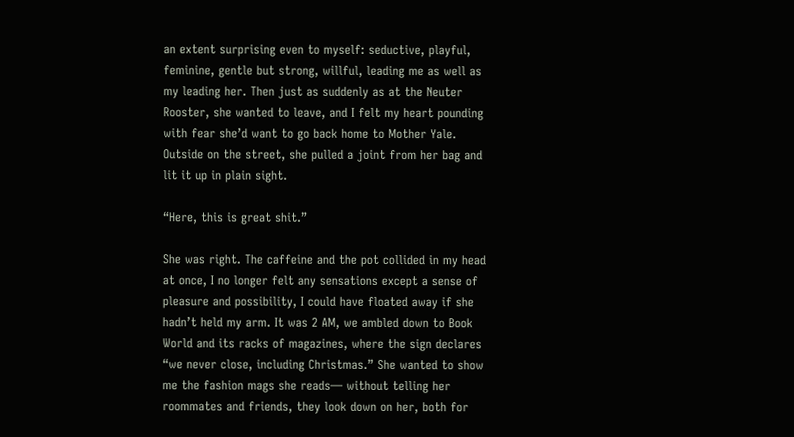an extent surprising even to myself: seductive, playful, feminine, gentle but strong, willful, leading me as well as my leading her. Then just as suddenly as at the Neuter Rooster, she wanted to leave, and I felt my heart pounding with fear she’d want to go back home to Mother Yale. Outside on the street, she pulled a joint from her bag and lit it up in plain sight.

“Here, this is great shit.”

She was right. The caffeine and the pot collided in my head at once, I no longer felt any sensations except a sense of pleasure and possibility, I could have floated away if she hadn’t held my arm. It was 2 AM, we ambled down to Book World and its racks of magazines, where the sign declares “we never close, including Christmas.” She wanted to show me the fashion mags she reads— without telling her roommates and friends, they look down on her, both for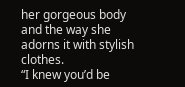her gorgeous body and the way she adorns it with stylish clothes.
“I knew you’d be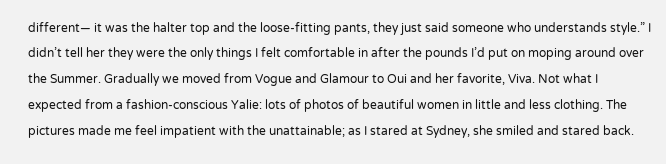different— it was the halter top and the loose-fitting pants, they just said someone who understands style.” I didn’t tell her they were the only things I felt comfortable in after the pounds I’d put on moping around over the Summer. Gradually we moved from Vogue and Glamour to Oui and her favorite, Viva. Not what I expected from a fashion-conscious Yalie: lots of photos of beautiful women in little and less clothing. The pictures made me feel impatient with the unattainable; as I stared at Sydney, she smiled and stared back.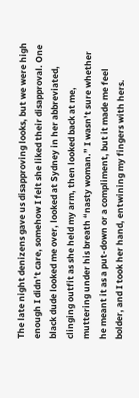The late night denizens gave us disapproving looks, but we were high enough I didn’t care, somehow I felt she liked their disapproval. One black dude looked me over, looked at Sydney in her abbreviated, clinging outfit as she held my arm, then looked back at me, muttering under his breath “nasty woman.” I wasn’t sure whether he meant it as a put-down or a compliment, but it made me feel bolder, and I took her hand, entwining my fingers with hers.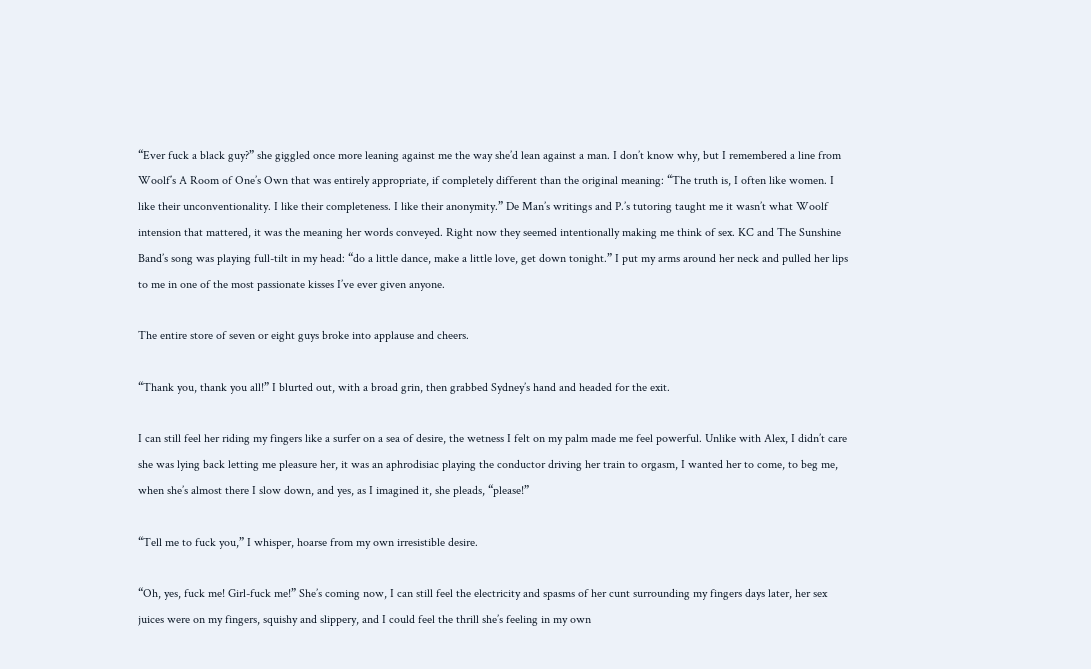“Ever fuck a black guy?” she giggled once more leaning against me the way she’d lean against a man. I don’t know why, but I remembered a line from Woolf’s A Room of One’s Own that was entirely appropriate, if completely different than the original meaning: “The truth is, I often like women. I like their unconventionality. I like their completeness. I like their anonymity.” De Man’s writings and P.’s tutoring taught me it wasn’t what Woolf intension that mattered, it was the meaning her words conveyed. Right now they seemed intentionally making me think of sex. KC and The Sunshine Band’s song was playing full-tilt in my head: “do a little dance, make a little love, get down tonight.” I put my arms around her neck and pulled her lips to me in one of the most passionate kisses I’ve ever given anyone.

The entire store of seven or eight guys broke into applause and cheers.

“Thank you, thank you all!” I blurted out, with a broad grin, then grabbed Sydney’s hand and headed for the exit.

I can still feel her riding my fingers like a surfer on a sea of desire, the wetness I felt on my palm made me feel powerful. Unlike with Alex, I didn’t care she was lying back letting me pleasure her, it was an aphrodisiac playing the conductor driving her train to orgasm, I wanted her to come, to beg me, when she’s almost there I slow down, and yes, as I imagined it, she pleads, “please!”

“Tell me to fuck you,” I whisper, hoarse from my own irresistible desire.

“Oh, yes, fuck me! Girl-fuck me!” She’s coming now, I can still feel the electricity and spasms of her cunt surrounding my fingers days later, her sex juices were on my fingers, squishy and slippery, and I could feel the thrill she’s feeling in my own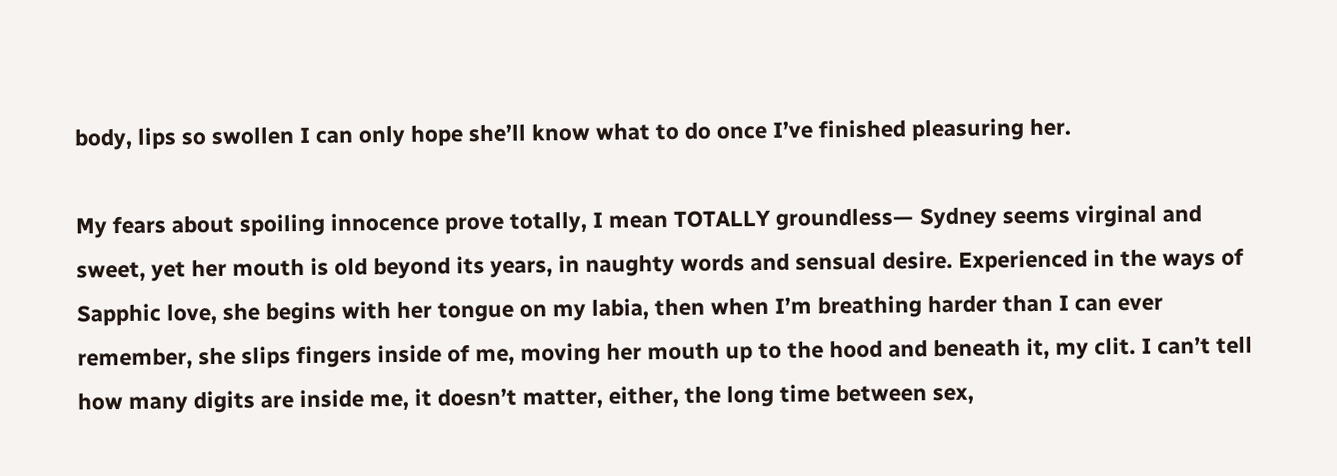body, lips so swollen I can only hope she’ll know what to do once I’ve finished pleasuring her.

My fears about spoiling innocence prove totally, I mean TOTALLY groundless— Sydney seems virginal and sweet, yet her mouth is old beyond its years, in naughty words and sensual desire. Experienced in the ways of Sapphic love, she begins with her tongue on my labia, then when I’m breathing harder than I can ever remember, she slips fingers inside of me, moving her mouth up to the hood and beneath it, my clit. I can’t tell how many digits are inside me, it doesn’t matter, either, the long time between sex,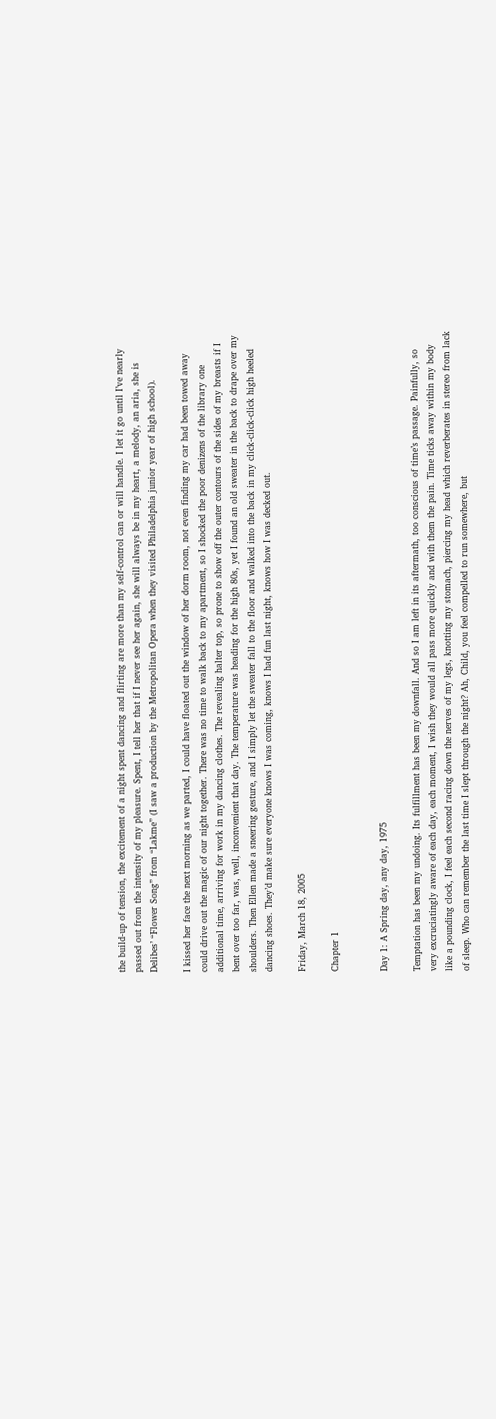the build-up of tension, the excitement of a night spent dancing and flirting are more than my self-control can or will handle. I let it go until I’ve nearly passed out from the intensity of my pleasure. Spent, I tell her that if I never see her again, she will always be in my heart, a melody, an aria, she is Delibes’ “Flower Song” from “Lakme” (I saw a production by the Metropolitan Opera when they visited Philadelphia junior year of high school).

I kissed her face the next morning as we parted, I could have floated out the window of her dorm room, not even finding my car had been towed away could drive out the magic of our night together. There was no time to walk back to my apartment, so I shocked the poor denizens of the library one additional time, arriving for work in my dancing clothes. The revealing halter top, so prone to show off the outer contours of the sides of my breasts if I bent over too far, was, well, inconvenient that day. The temperature was heading for the high 80s, yet I found an old sweater in the back to drape over my shoulders. Then Ellen made a sneering gesture, and I simply let the sweater fall to the floor and walked into the back in my click-click-click high heeled dancing shoes. They’d make sure everyone knows I was coming, knows I had fun last night, knows how I was decked out.

Friday, March 18, 2005

Chapter 1


Day 1: A Spring day, any day, 1975

Temptation has been my undoing. Its fulfillment has been my downfall. And so I am left in its aftermath, too conscious of time’s passage. Painfully, so very excruciatingly aware of each day, each moment, I wish they would all pass more quickly and with them the pain. Time ticks away within my body like a pounding clock, I feel each second racing down the nerves of my legs, knotting my stomach, piercing my head which reverberates in stereo from lack of sleep. Who can remember the last time I slept through the night? Ah, Child, you feel compelled to run somewhere, but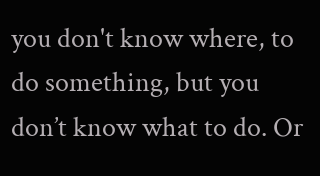you don't know where, to do something, but you don’t know what to do. Or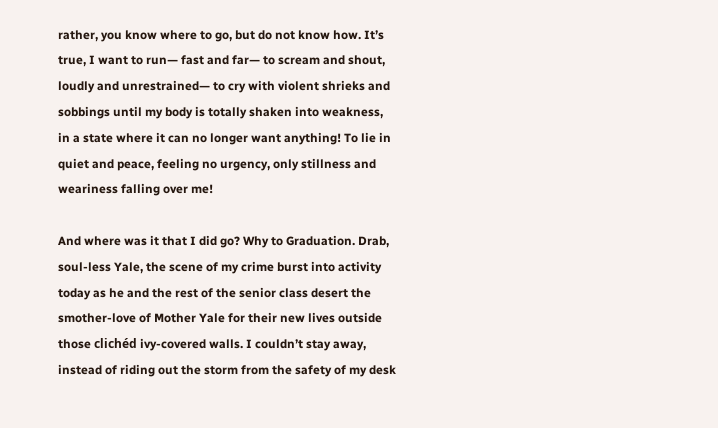rather, you know where to go, but do not know how. It’s true, I want to run— fast and far— to scream and shout, loudly and unrestrained— to cry with violent shrieks and sobbings until my body is totally shaken into weakness, in a state where it can no longer want anything! To lie in quiet and peace, feeling no urgency, only stillness and weariness falling over me!

And where was it that I did go? Why to Graduation. Drab, soul-less Yale, the scene of my crime burst into activity today as he and the rest of the senior class desert the smother-love of Mother Yale for their new lives outside those clichéd ivy-covered walls. I couldn’t stay away, instead of riding out the storm from the safety of my desk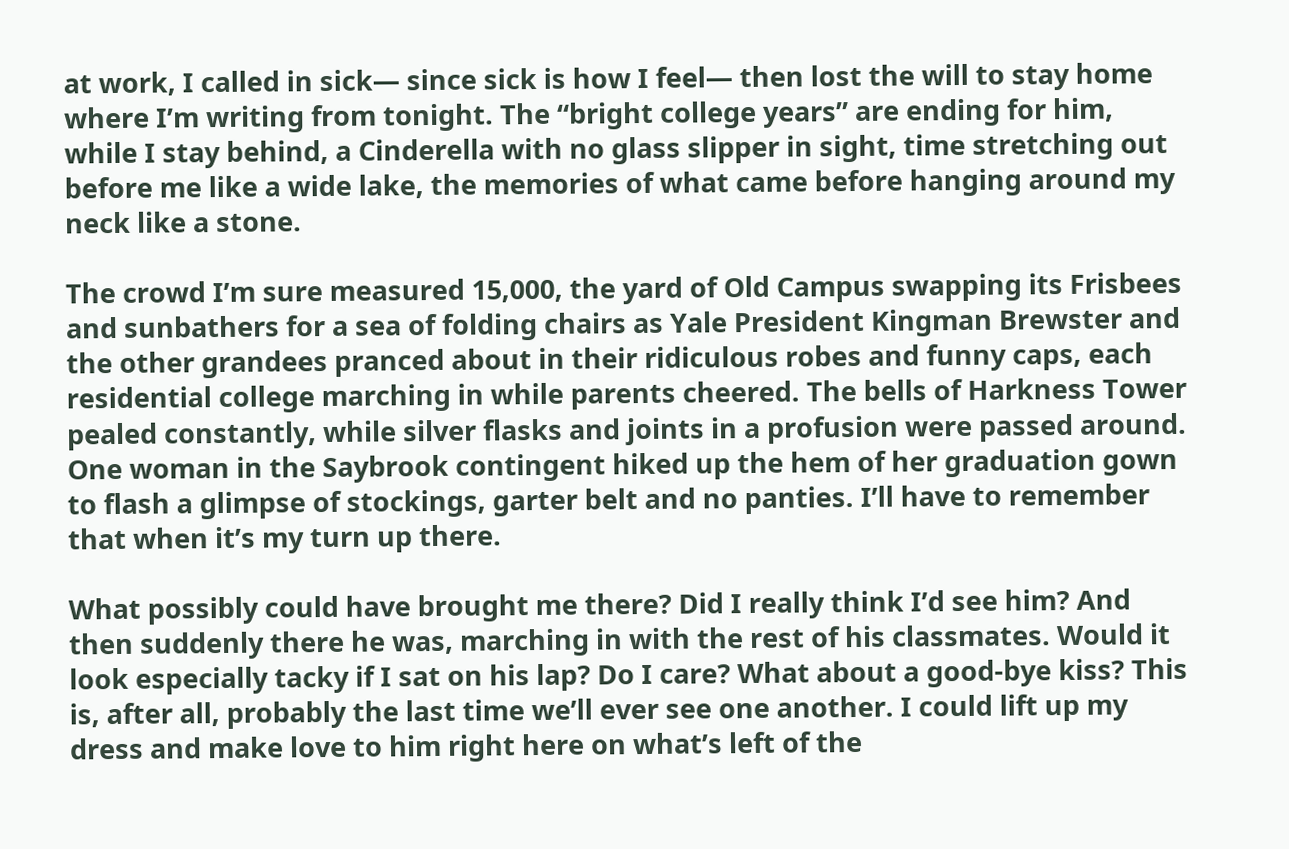at work, I called in sick— since sick is how I feel— then lost the will to stay home where I’m writing from tonight. The “bright college years” are ending for him, while I stay behind, a Cinderella with no glass slipper in sight, time stretching out before me like a wide lake, the memories of what came before hanging around my neck like a stone.

The crowd I’m sure measured 15,000, the yard of Old Campus swapping its Frisbees and sunbathers for a sea of folding chairs as Yale President Kingman Brewster and the other grandees pranced about in their ridiculous robes and funny caps, each residential college marching in while parents cheered. The bells of Harkness Tower pealed constantly, while silver flasks and joints in a profusion were passed around. One woman in the Saybrook contingent hiked up the hem of her graduation gown to flash a glimpse of stockings, garter belt and no panties. I’ll have to remember that when it’s my turn up there.

What possibly could have brought me there? Did I really think I’d see him? And then suddenly there he was, marching in with the rest of his classmates. Would it look especially tacky if I sat on his lap? Do I care? What about a good-bye kiss? This is, after all, probably the last time we’ll ever see one another. I could lift up my dress and make love to him right here on what’s left of the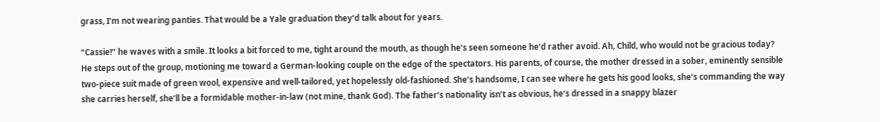grass, I’m not wearing panties. That would be a Yale graduation they’d talk about for years.

“Cassie!” he waves with a smile. It looks a bit forced to me, tight around the mouth, as though he’s seen someone he’d rather avoid. Ah, Child, who would not be gracious today? He steps out of the group, motioning me toward a German-looking couple on the edge of the spectators. His parents, of course, the mother dressed in a sober, eminently sensible two-piece suit made of green wool, expensive and well-tailored, yet hopelessly old-fashioned. She’s handsome, I can see where he gets his good looks, she’s commanding the way she carries herself, she’ll be a formidable mother-in-law (not mine, thank God). The father’s nationality isn’t as obvious, he’s dressed in a snappy blazer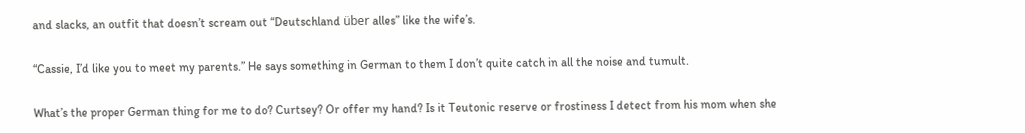and slacks, an outfit that doesn’t scream out “Deutschland über alles” like the wife’s.

“Cassie, I’d like you to meet my parents.” He says something in German to them I don’t quite catch in all the noise and tumult.

What’s the proper German thing for me to do? Curtsey? Or offer my hand? Is it Teutonic reserve or frostiness I detect from his mom when she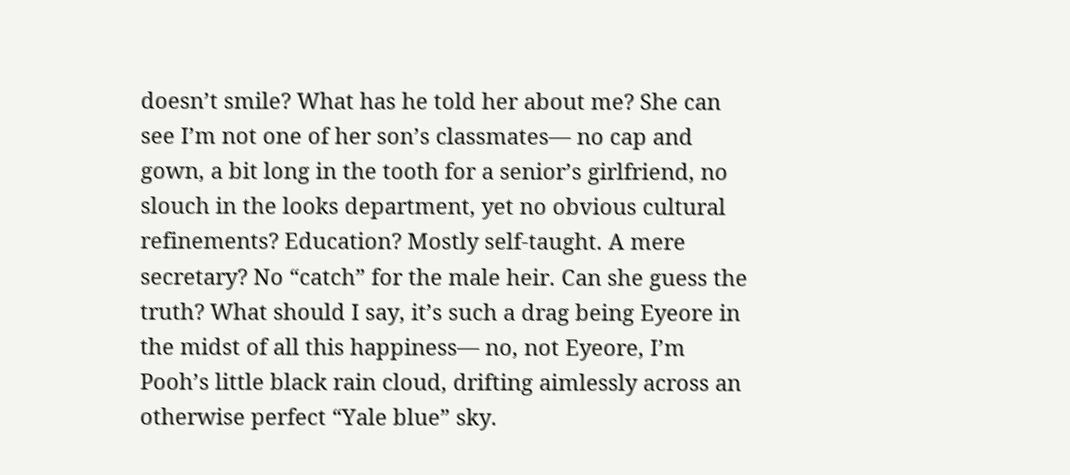doesn’t smile? What has he told her about me? She can see I’m not one of her son’s classmates— no cap and gown, a bit long in the tooth for a senior’s girlfriend, no slouch in the looks department, yet no obvious cultural refinements? Education? Mostly self-taught. A mere secretary? No “catch” for the male heir. Can she guess the truth? What should I say, it’s such a drag being Eyeore in the midst of all this happiness— no, not Eyeore, I’m Pooh’s little black rain cloud, drifting aimlessly across an otherwise perfect “Yale blue” sky.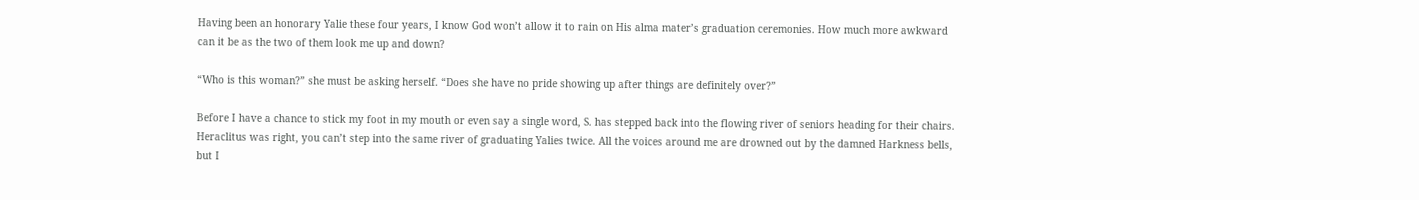Having been an honorary Yalie these four years, I know God won’t allow it to rain on His alma mater’s graduation ceremonies. How much more awkward can it be as the two of them look me up and down?

“Who is this woman?” she must be asking herself. “Does she have no pride showing up after things are definitely over?”

Before I have a chance to stick my foot in my mouth or even say a single word, S. has stepped back into the flowing river of seniors heading for their chairs. Heraclitus was right, you can’t step into the same river of graduating Yalies twice. All the voices around me are drowned out by the damned Harkness bells, but I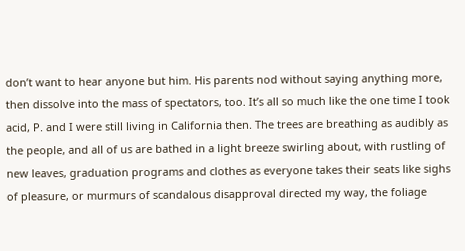don’t want to hear anyone but him. His parents nod without saying anything more, then dissolve into the mass of spectators, too. It’s all so much like the one time I took acid, P. and I were still living in California then. The trees are breathing as audibly as the people, and all of us are bathed in a light breeze swirling about, with rustling of new leaves, graduation programs and clothes as everyone takes their seats like sighs of pleasure, or murmurs of scandalous disapproval directed my way, the foliage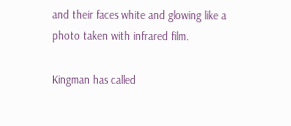and their faces white and glowing like a photo taken with infrared film.

Kingman has called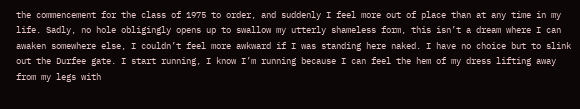the commencement for the class of 1975 to order, and suddenly I feel more out of place than at any time in my life. Sadly, no hole obligingly opens up to swallow my utterly shameless form, this isn’t a dream where I can awaken somewhere else, I couldn’t feel more awkward if I was standing here naked. I have no choice but to slink out the Durfee gate. I start running, I know I’m running because I can feel the hem of my dress lifting away from my legs with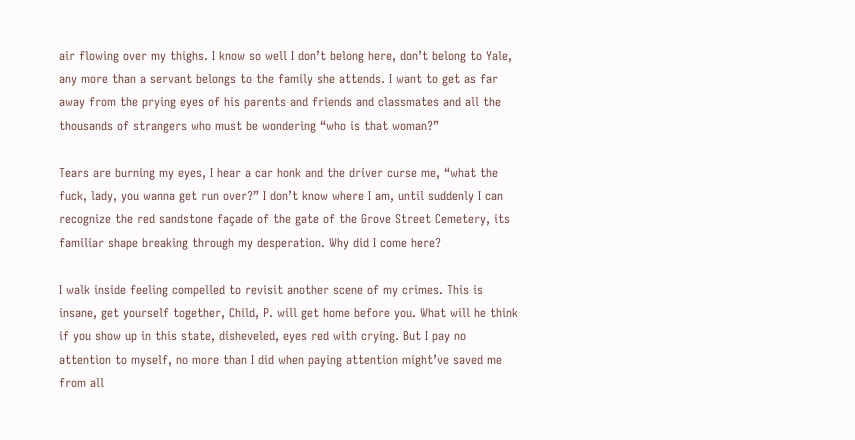air flowing over my thighs. I know so well I don’t belong here, don’t belong to Yale, any more than a servant belongs to the family she attends. I want to get as far away from the prying eyes of his parents and friends and classmates and all the thousands of strangers who must be wondering “who is that woman?”

Tears are burning my eyes, I hear a car honk and the driver curse me, “what the fuck, lady, you wanna get run over?” I don’t know where I am, until suddenly I can recognize the red sandstone façade of the gate of the Grove Street Cemetery, its familiar shape breaking through my desperation. Why did I come here?

I walk inside feeling compelled to revisit another scene of my crimes. This is insane, get yourself together, Child, P. will get home before you. What will he think if you show up in this state, disheveled, eyes red with crying. But I pay no attention to myself, no more than I did when paying attention might’ve saved me from all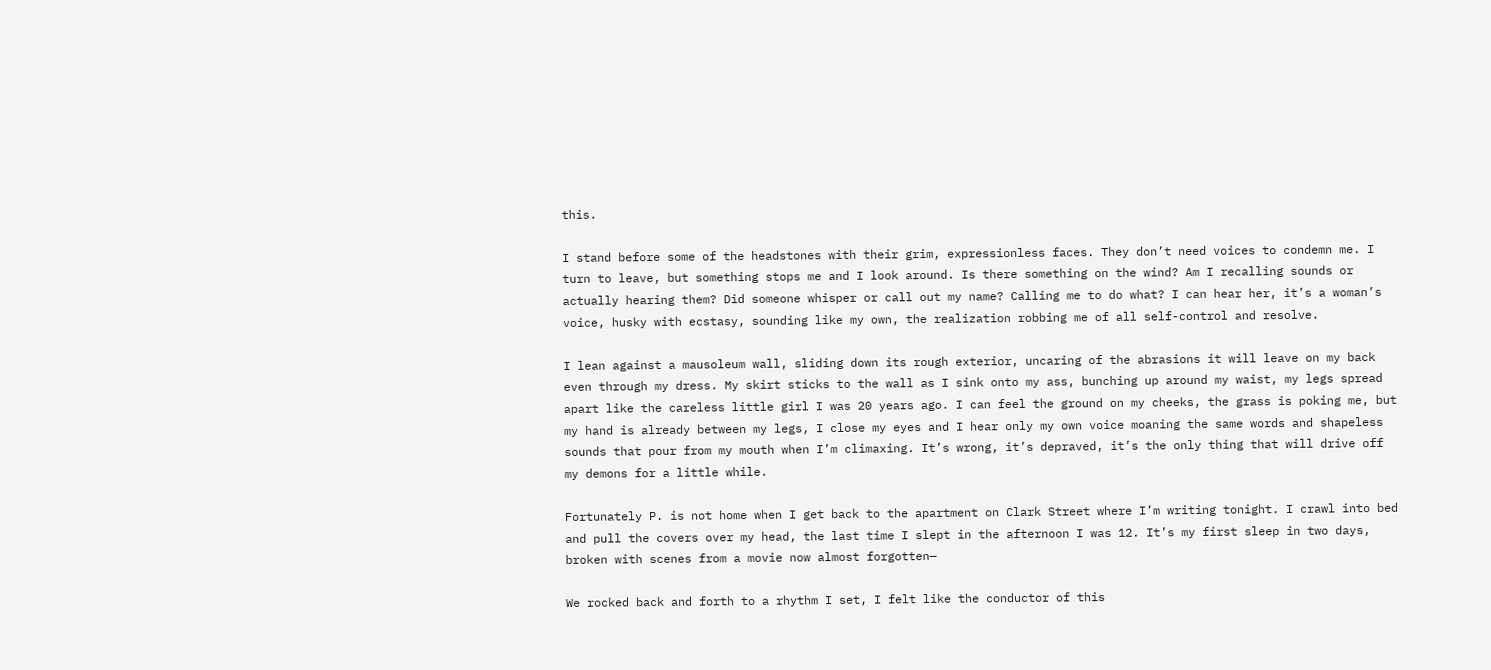this.

I stand before some of the headstones with their grim, expressionless faces. They don’t need voices to condemn me. I turn to leave, but something stops me and I look around. Is there something on the wind? Am I recalling sounds or actually hearing them? Did someone whisper or call out my name? Calling me to do what? I can hear her, it’s a woman’s voice, husky with ecstasy, sounding like my own, the realization robbing me of all self-control and resolve.

I lean against a mausoleum wall, sliding down its rough exterior, uncaring of the abrasions it will leave on my back even through my dress. My skirt sticks to the wall as I sink onto my ass, bunching up around my waist, my legs spread apart like the careless little girl I was 20 years ago. I can feel the ground on my cheeks, the grass is poking me, but my hand is already between my legs, I close my eyes and I hear only my own voice moaning the same words and shapeless sounds that pour from my mouth when I’m climaxing. It’s wrong, it’s depraved, it’s the only thing that will drive off my demons for a little while.

Fortunately P. is not home when I get back to the apartment on Clark Street where I’m writing tonight. I crawl into bed and pull the covers over my head, the last time I slept in the afternoon I was 12. It’s my first sleep in two days, broken with scenes from a movie now almost forgotten—

We rocked back and forth to a rhythm I set, I felt like the conductor of this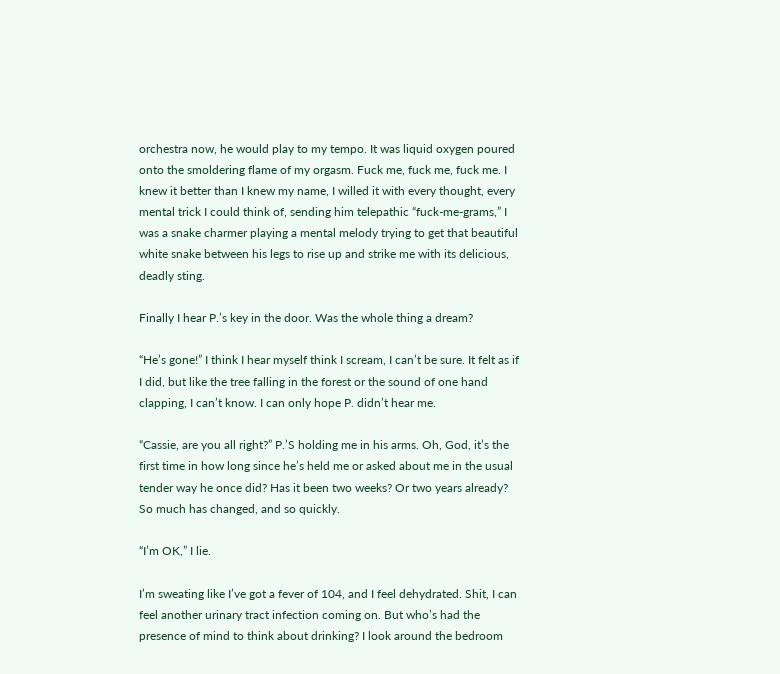orchestra now, he would play to my tempo. It was liquid oxygen poured onto the smoldering flame of my orgasm. Fuck me, fuck me, fuck me. I knew it better than I knew my name, I willed it with every thought, every mental trick I could think of, sending him telepathic “fuck-me-grams,” I was a snake charmer playing a mental melody trying to get that beautiful white snake between his legs to rise up and strike me with its delicious, deadly sting.

Finally I hear P.’s key in the door. Was the whole thing a dream?

“He’s gone!” I think I hear myself think I scream, I can’t be sure. It felt as if I did, but like the tree falling in the forest or the sound of one hand clapping, I can’t know. I can only hope P. didn’t hear me.

“Cassie, are you all right?” P.’S holding me in his arms. Oh, God, it’s the first time in how long since he’s held me or asked about me in the usual tender way he once did? Has it been two weeks? Or two years already? So much has changed, and so quickly.

“I’m OK,” I lie.

I’m sweating like I’ve got a fever of 104, and I feel dehydrated. Shit, I can feel another urinary tract infection coming on. But who’s had the presence of mind to think about drinking? I look around the bedroom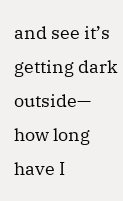and see it’s getting dark outside— how long have I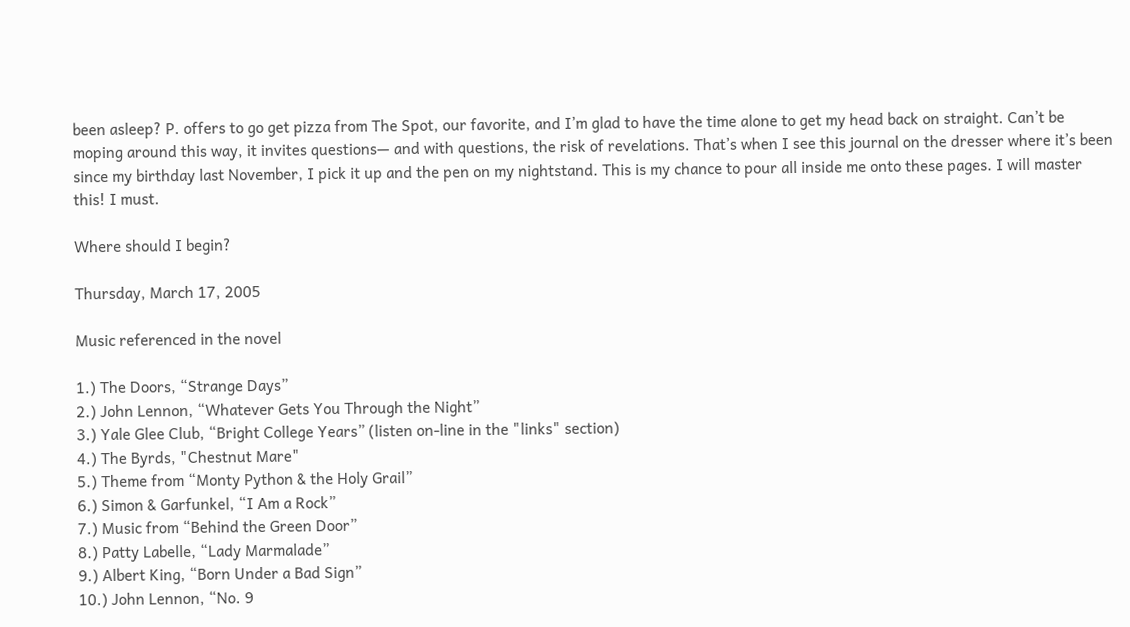been asleep? P. offers to go get pizza from The Spot, our favorite, and I’m glad to have the time alone to get my head back on straight. Can’t be moping around this way, it invites questions— and with questions, the risk of revelations. That’s when I see this journal on the dresser where it’s been since my birthday last November, I pick it up and the pen on my nightstand. This is my chance to pour all inside me onto these pages. I will master this! I must.

Where should I begin?

Thursday, March 17, 2005

Music referenced in the novel

1.) The Doors, “Strange Days”
2.) John Lennon, “Whatever Gets You Through the Night”
3.) Yale Glee Club, “Bright College Years” (listen on-line in the "links" section)
4.) The Byrds, "Chestnut Mare"
5.) Theme from “Monty Python & the Holy Grail”
6.) Simon & Garfunkel, “I Am a Rock”
7.) Music from “Behind the Green Door”
8.) Patty Labelle, “Lady Marmalade”
9.) Albert King, “Born Under a Bad Sign”
10.) John Lennon, “No. 9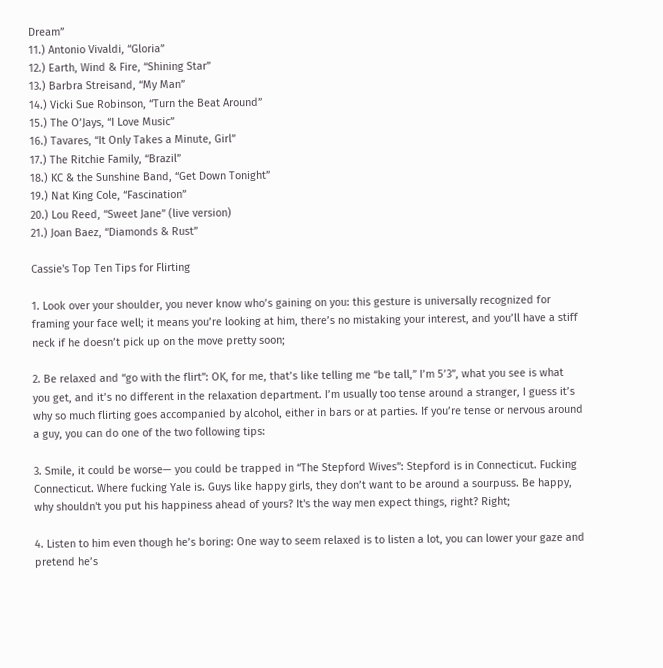Dream”
11.) Antonio Vivaldi, “Gloria”
12.) Earth, Wind & Fire, “Shining Star”
13.) Barbra Streisand, “My Man”
14.) Vicki Sue Robinson, “Turn the Beat Around”
15.) The O’Jays, “I Love Music”
16.) Tavares, “It Only Takes a Minute, Girl”
17.) The Ritchie Family, “Brazil”
18.) KC & the Sunshine Band, “Get Down Tonight”
19.) Nat King Cole, “Fascination”
20.) Lou Reed, “Sweet Jane” (live version)
21.) Joan Baez, “Diamonds & Rust”

Cassie's Top Ten Tips for Flirting

1. Look over your shoulder, you never know who’s gaining on you: this gesture is universally recognized for framing your face well; it means you’re looking at him, there’s no mistaking your interest, and you’ll have a stiff neck if he doesn’t pick up on the move pretty soon;

2. Be relaxed and “go with the flirt”: OK, for me, that’s like telling me “be tall,” I’m 5’3”, what you see is what you get, and it’s no different in the relaxation department. I’m usually too tense around a stranger, I guess it’s why so much flirting goes accompanied by alcohol, either in bars or at parties. If you’re tense or nervous around a guy, you can do one of the two following tips:

3. Smile, it could be worse— you could be trapped in “The Stepford Wives”: Stepford is in Connecticut. Fucking Connecticut. Where fucking Yale is. Guys like happy girls, they don’t want to be around a sourpuss. Be happy, why shouldn't you put his happiness ahead of yours? It's the way men expect things, right? Right;

4. Listen to him even though he’s boring: One way to seem relaxed is to listen a lot, you can lower your gaze and pretend he’s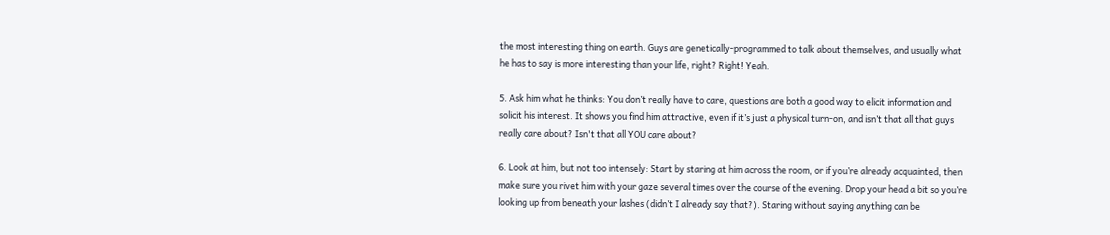the most interesting thing on earth. Guys are genetically-programmed to talk about themselves, and usually what he has to say is more interesting than your life, right? Right! Yeah.

5. Ask him what he thinks: You don’t really have to care, questions are both a good way to elicit information and solicit his interest. It shows you find him attractive, even if it’s just a physical turn-on, and isn’t that all that guys really care about? Isn't that all YOU care about?

6. Look at him, but not too intensely: Start by staring at him across the room, or if you’re already acquainted, then make sure you rivet him with your gaze several times over the course of the evening. Drop your head a bit so you’re looking up from beneath your lashes (didn’t I already say that?). Staring without saying anything can be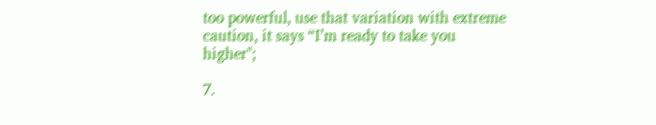too powerful, use that variation with extreme caution, it says “I’m ready to take you higher";

7.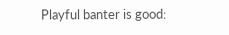Playful banter is good: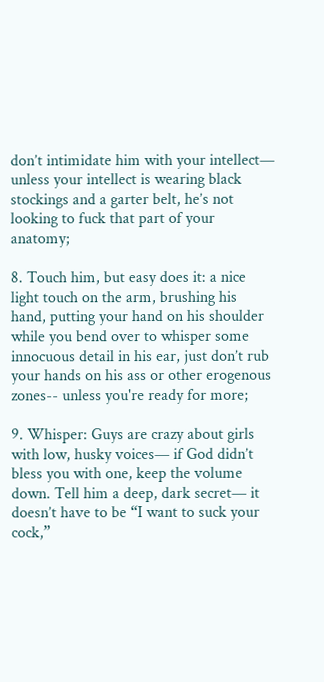don’t intimidate him with your intellect— unless your intellect is wearing black stockings and a garter belt, he’s not looking to fuck that part of your anatomy;

8. Touch him, but easy does it: a nice light touch on the arm, brushing his hand, putting your hand on his shoulder while you bend over to whisper some innocuous detail in his ear, just don’t rub your hands on his ass or other erogenous zones-- unless you're ready for more;

9. Whisper: Guys are crazy about girls with low, husky voices— if God didn’t bless you with one, keep the volume down. Tell him a deep, dark secret— it doesn’t have to be “I want to suck your cock,”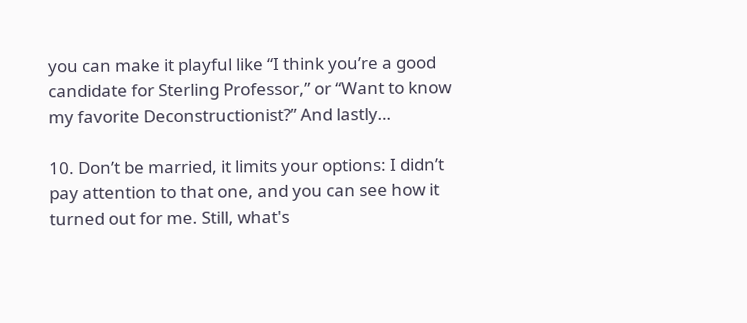you can make it playful like “I think you’re a good candidate for Sterling Professor,” or “Want to know my favorite Deconstructionist?” And lastly…

10. Don’t be married, it limits your options: I didn’t pay attention to that one, and you can see how it turned out for me. Still, what's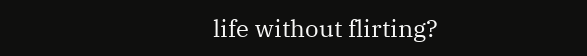life without flirting?